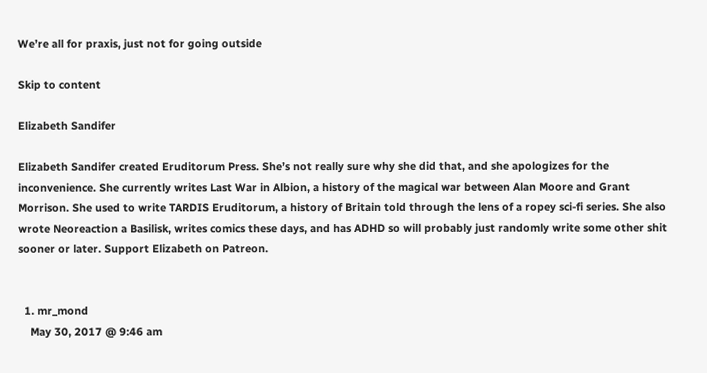We’re all for praxis, just not for going outside

Skip to content

Elizabeth Sandifer

Elizabeth Sandifer created Eruditorum Press. She’s not really sure why she did that, and she apologizes for the inconvenience. She currently writes Last War in Albion, a history of the magical war between Alan Moore and Grant Morrison. She used to write TARDIS Eruditorum, a history of Britain told through the lens of a ropey sci-fi series. She also wrote Neoreaction a Basilisk, writes comics these days, and has ADHD so will probably just randomly write some other shit sooner or later. Support Elizabeth on Patreon.


  1. mr_mond
    May 30, 2017 @ 9:46 am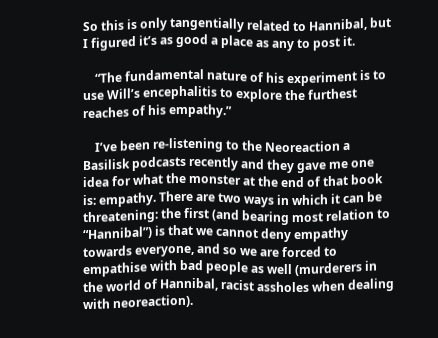So this is only tangentially related to Hannibal, but I figured it’s as good a place as any to post it.

    “The fundamental nature of his experiment is to use Will’s encephalitis to explore the furthest reaches of his empathy.”

    I’ve been re-listening to the Neoreaction a Basilisk podcasts recently and they gave me one idea for what the monster at the end of that book is: empathy. There are two ways in which it can be threatening: the first (and bearing most relation to “Hannibal”) is that we cannot deny empathy towards everyone, and so we are forced to empathise with bad people as well (murderers in the world of Hannibal, racist assholes when dealing with neoreaction).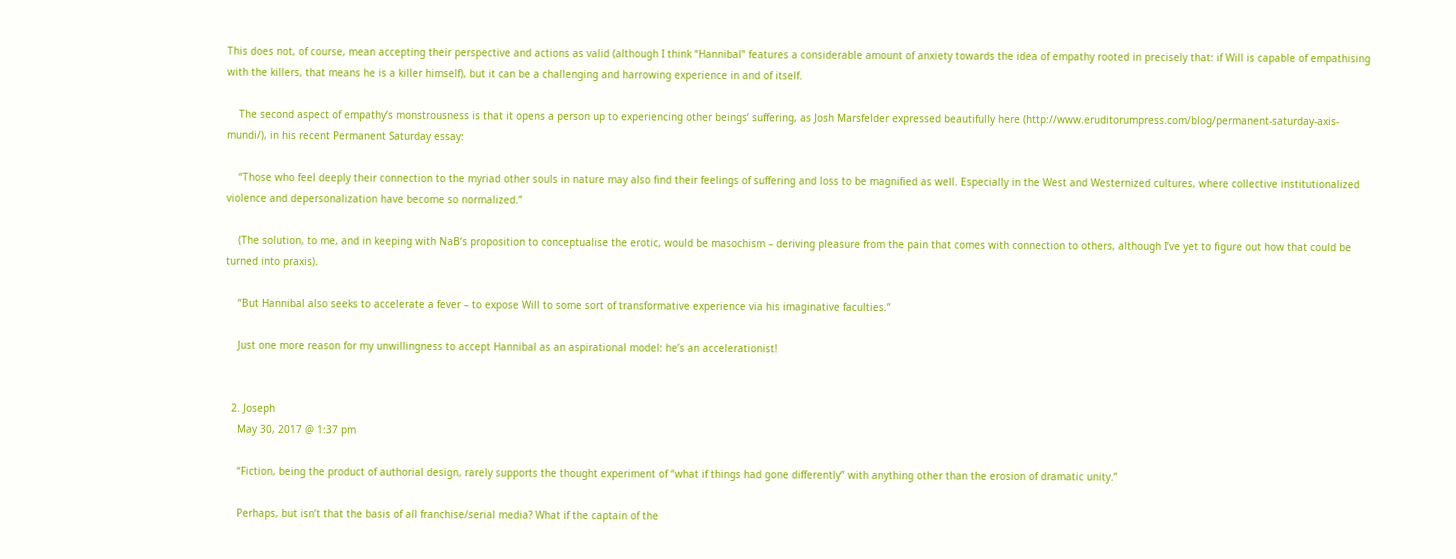This does not, of course, mean accepting their perspective and actions as valid (although I think “Hannibal” features a considerable amount of anxiety towards the idea of empathy rooted in precisely that: if Will is capable of empathising with the killers, that means he is a killer himself), but it can be a challenging and harrowing experience in and of itself.

    The second aspect of empathy’s monstrousness is that it opens a person up to experiencing other beings’ suffering, as Josh Marsfelder expressed beautifully here (http://www.eruditorumpress.com/blog/permanent-saturday-axis-mundi/), in his recent Permanent Saturday essay:

    “Those who feel deeply their connection to the myriad other souls in nature may also find their feelings of suffering and loss to be magnified as well. Especially in the West and Westernized cultures, where collective institutionalized violence and depersonalization have become so normalized.”

    (The solution, to me, and in keeping with NaB’s proposition to conceptualise the erotic, would be masochism – deriving pleasure from the pain that comes with connection to others, although I’ve yet to figure out how that could be turned into praxis).

    “But Hannibal also seeks to accelerate a fever – to expose Will to some sort of transformative experience via his imaginative faculties.”

    Just one more reason for my unwillingness to accept Hannibal as an aspirational model: he’s an accelerationist!


  2. Joseph
    May 30, 2017 @ 1:37 pm

    “Fiction, being the product of authorial design, rarely supports the thought experiment of “what if things had gone differently” with anything other than the erosion of dramatic unity.”

    Perhaps, but isn’t that the basis of all franchise/serial media? What if the captain of the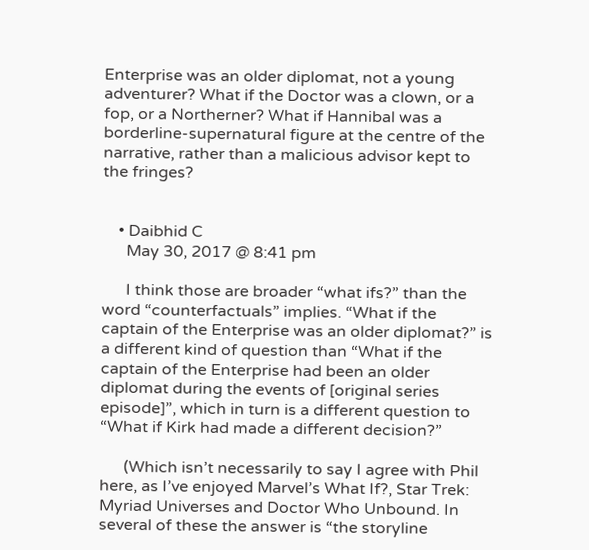Enterprise was an older diplomat, not a young adventurer? What if the Doctor was a clown, or a fop, or a Northerner? What if Hannibal was a borderline-supernatural figure at the centre of the narrative, rather than a malicious advisor kept to the fringes?


    • Daibhid C
      May 30, 2017 @ 8:41 pm

      I think those are broader “what ifs?” than the word “counterfactuals” implies. “What if the captain of the Enterprise was an older diplomat?” is a different kind of question than “What if the captain of the Enterprise had been an older diplomat during the events of [original series episode]”, which in turn is a different question to “What if Kirk had made a different decision?”

      (Which isn’t necessarily to say I agree with Phil here, as I’ve enjoyed Marvel’s What If?, Star Trek: Myriad Universes and Doctor Who Unbound. In several of these the answer is “the storyline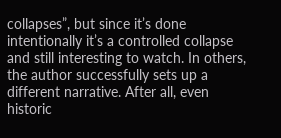collapses”, but since it’s done intentionally it’s a controlled collapse and still interesting to watch. In others, the author successfully sets up a different narrative. After all, even historic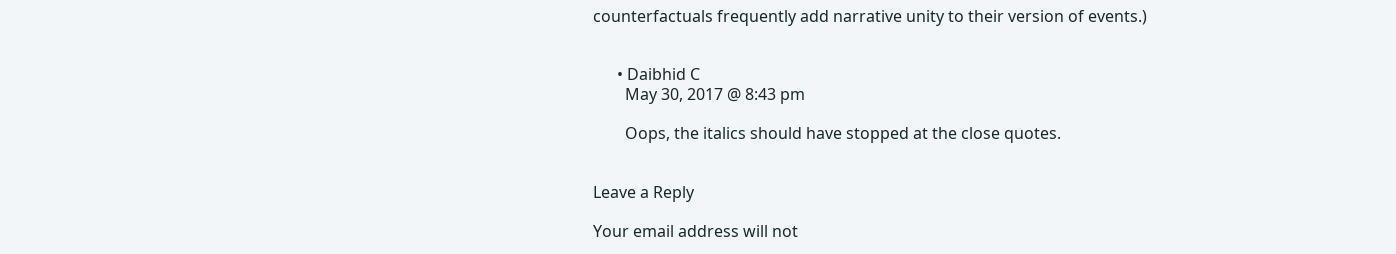counterfactuals frequently add narrative unity to their version of events.)


      • Daibhid C
        May 30, 2017 @ 8:43 pm

        Oops, the italics should have stopped at the close quotes.


Leave a Reply

Your email address will not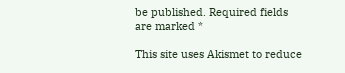be published. Required fields are marked *

This site uses Akismet to reduce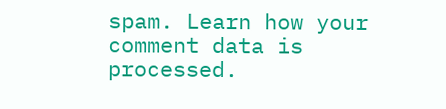spam. Learn how your comment data is processed.